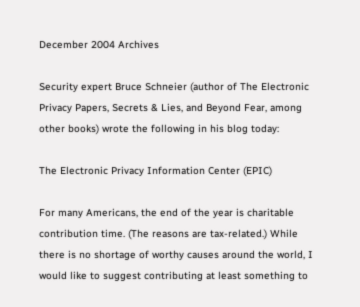December 2004 Archives

Security expert Bruce Schneier (author of The Electronic Privacy Papers, Secrets & Lies, and Beyond Fear, among other books) wrote the following in his blog today:

The Electronic Privacy Information Center (EPIC)

For many Americans, the end of the year is charitable contribution time. (The reasons are tax-related.) While there is no shortage of worthy causes around the world, I would like to suggest contributing at least something to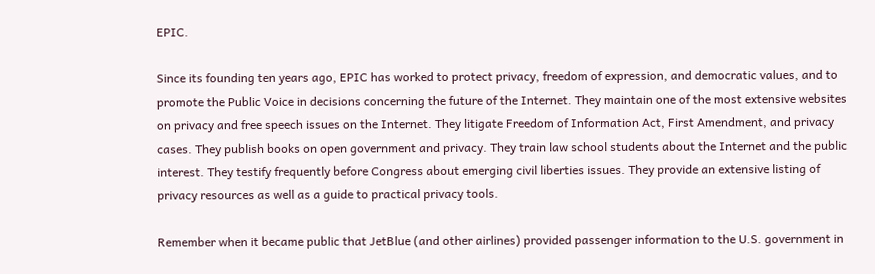EPIC.

Since its founding ten years ago, EPIC has worked to protect privacy, freedom of expression, and democratic values, and to promote the Public Voice in decisions concerning the future of the Internet. They maintain one of the most extensive websites on privacy and free speech issues on the Internet. They litigate Freedom of Information Act, First Amendment, and privacy cases. They publish books on open government and privacy. They train law school students about the Internet and the public interest. They testify frequently before Congress about emerging civil liberties issues. They provide an extensive listing of privacy resources as well as a guide to practical privacy tools.

Remember when it became public that JetBlue (and other airlines) provided passenger information to the U.S. government in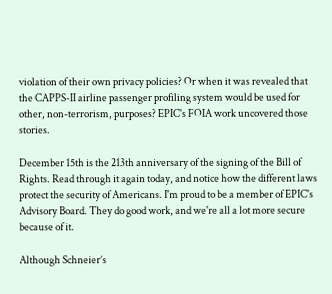violation of their own privacy policies? Or when it was revealed that the CAPPS-II airline passenger profiling system would be used for other, non-terrorism, purposes? EPIC's FOIA work uncovered those stories.

December 15th is the 213th anniversary of the signing of the Bill of Rights. Read through it again today, and notice how the different laws protect the security of Americans. I'm proud to be a member of EPIC's Advisory Board. They do good work, and we're all a lot more secure because of it.

Although Schneier’s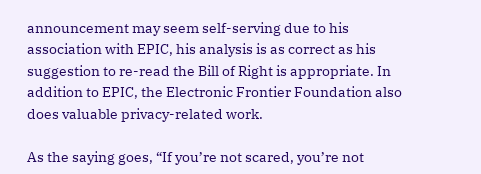announcement may seem self-serving due to his association with EPIC, his analysis is as correct as his suggestion to re-read the Bill of Right is appropriate. In addition to EPIC, the Electronic Frontier Foundation also does valuable privacy-related work.

As the saying goes, “If you’re not scared, you’re not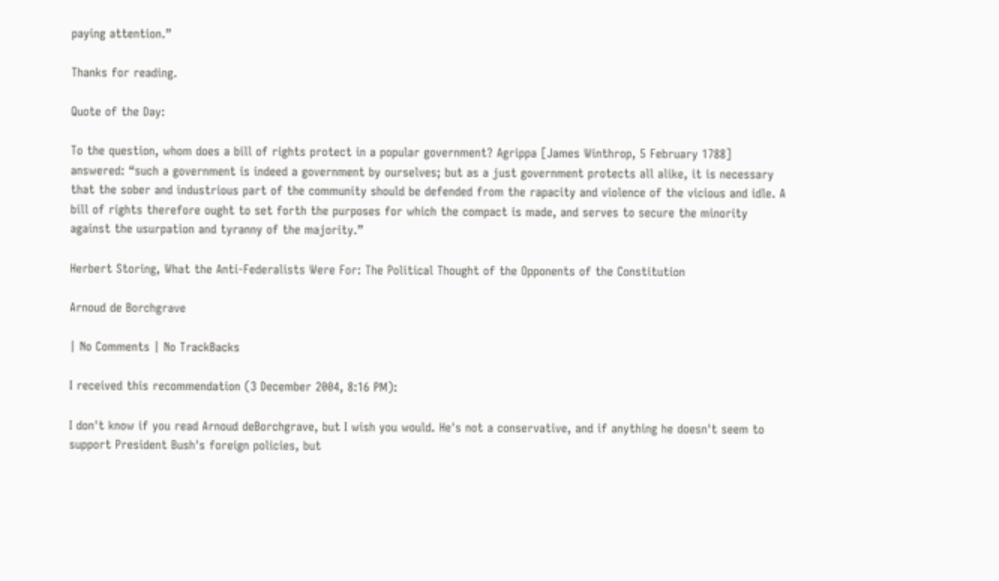paying attention.”

Thanks for reading.

Quote of the Day:

To the question, whom does a bill of rights protect in a popular government? Agrippa [James Winthrop, 5 February 1788] answered: “such a government is indeed a government by ourselves; but as a just government protects all alike, it is necessary that the sober and industrious part of the community should be defended from the rapacity and violence of the vicious and idle. A bill of rights therefore ought to set forth the purposes for which the compact is made, and serves to secure the minority against the usurpation and tyranny of the majority.”

Herbert Storing, What the Anti-Federalists Were For: The Political Thought of the Opponents of the Constitution

Arnoud de Borchgrave

| No Comments | No TrackBacks

I received this recommendation (3 December 2004, 8:16 PM):

I don't know if you read Arnoud deBorchgrave, but I wish you would. He's not a conservative, and if anything he doesn't seem to support President Bush's foreign policies, but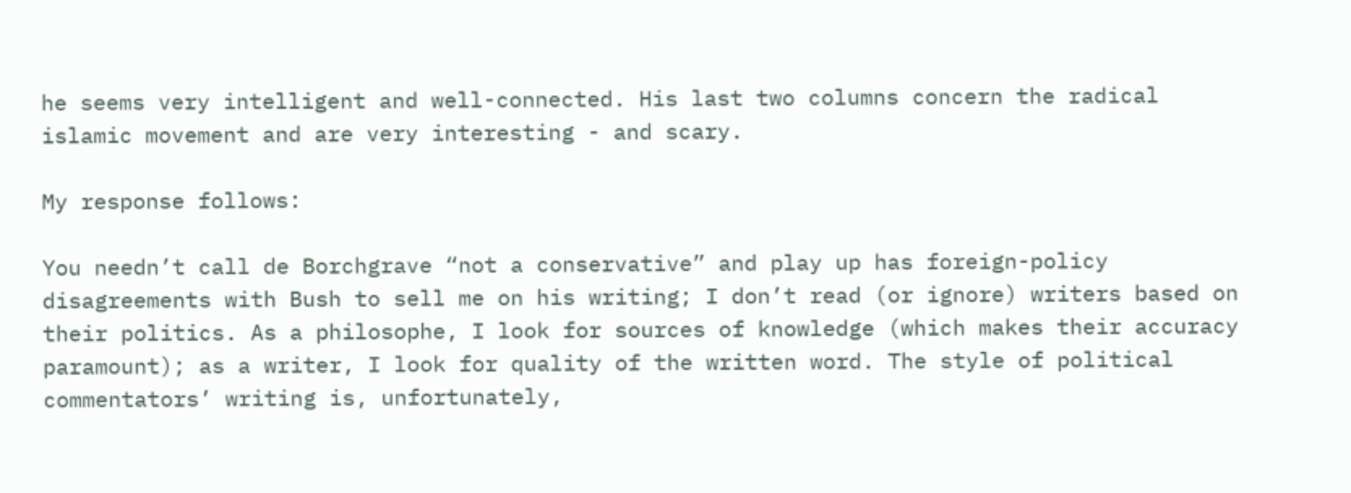he seems very intelligent and well-connected. His last two columns concern the radical islamic movement and are very interesting - and scary.

My response follows:

You needn’t call de Borchgrave “not a conservative” and play up has foreign-policy disagreements with Bush to sell me on his writing; I don’t read (or ignore) writers based on their politics. As a philosophe, I look for sources of knowledge (which makes their accuracy paramount); as a writer, I look for quality of the written word. The style of political commentators’ writing is, unfortunately,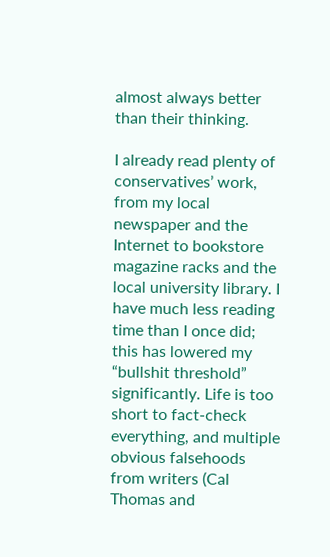almost always better than their thinking.

I already read plenty of conservatives’ work, from my local newspaper and the Internet to bookstore magazine racks and the local university library. I have much less reading time than I once did; this has lowered my “bullshit threshold” significantly. Life is too short to fact-check everything, and multiple obvious falsehoods from writers (Cal Thomas and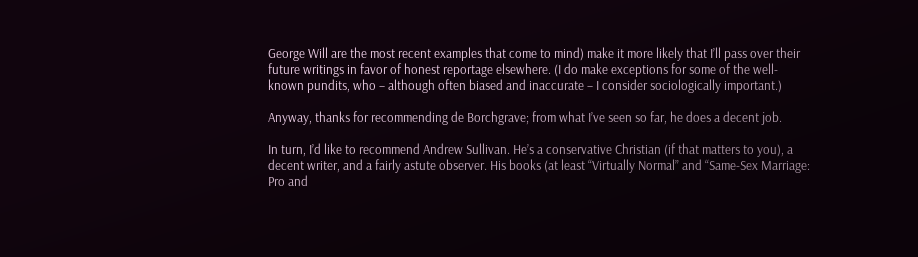George Will are the most recent examples that come to mind) make it more likely that I’ll pass over their future writings in favor of honest reportage elsewhere. (I do make exceptions for some of the well-known pundits, who – although often biased and inaccurate – I consider sociologically important.)

Anyway, thanks for recommending de Borchgrave; from what I’ve seen so far, he does a decent job.

In turn, I’d like to recommend Andrew Sullivan. He’s a conservative Christian (if that matters to you), a decent writer, and a fairly astute observer. His books (at least “Virtually Normal” and “Same-Sex Marriage: Pro and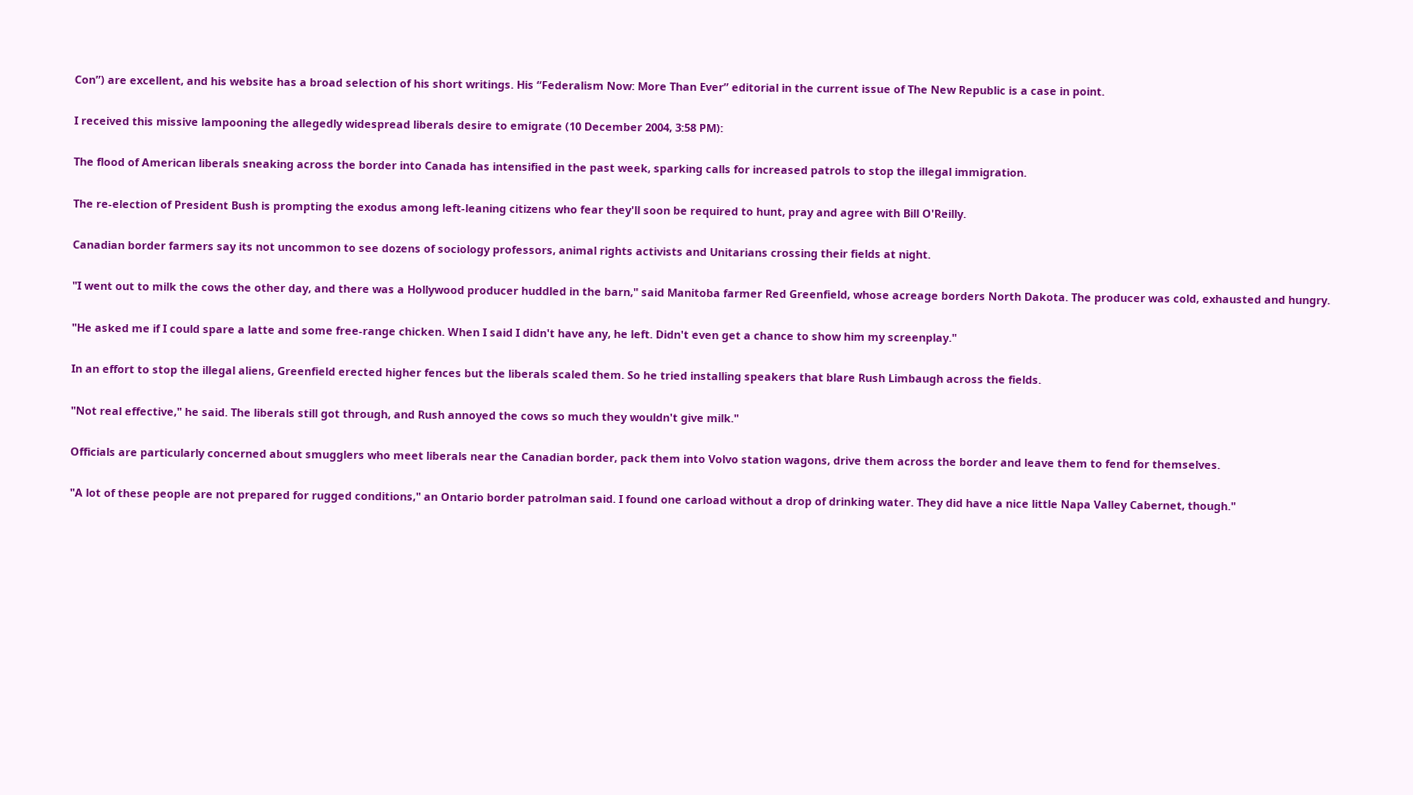Con”) are excellent, and his website has a broad selection of his short writings. His “Federalism Now: More Than Ever” editorial in the current issue of The New Republic is a case in point.

I received this missive lampooning the allegedly widespread liberals desire to emigrate (10 December 2004, 3:58 PM):

The flood of American liberals sneaking across the border into Canada has intensified in the past week, sparking calls for increased patrols to stop the illegal immigration.

The re-election of President Bush is prompting the exodus among left-leaning citizens who fear they'll soon be required to hunt, pray and agree with Bill O'Reilly.

Canadian border farmers say its not uncommon to see dozens of sociology professors, animal rights activists and Unitarians crossing their fields at night.

"I went out to milk the cows the other day, and there was a Hollywood producer huddled in the barn," said Manitoba farmer Red Greenfield, whose acreage borders North Dakota. The producer was cold, exhausted and hungry.

"He asked me if I could spare a latte and some free-range chicken. When I said I didn't have any, he left. Didn't even get a chance to show him my screenplay."

In an effort to stop the illegal aliens, Greenfield erected higher fences but the liberals scaled them. So he tried installing speakers that blare Rush Limbaugh across the fields.

"Not real effective," he said. The liberals still got through, and Rush annoyed the cows so much they wouldn't give milk."

Officials are particularly concerned about smugglers who meet liberals near the Canadian border, pack them into Volvo station wagons, drive them across the border and leave them to fend for themselves.

"A lot of these people are not prepared for rugged conditions," an Ontario border patrolman said. I found one carload without a drop of drinking water. They did have a nice little Napa Valley Cabernet, though."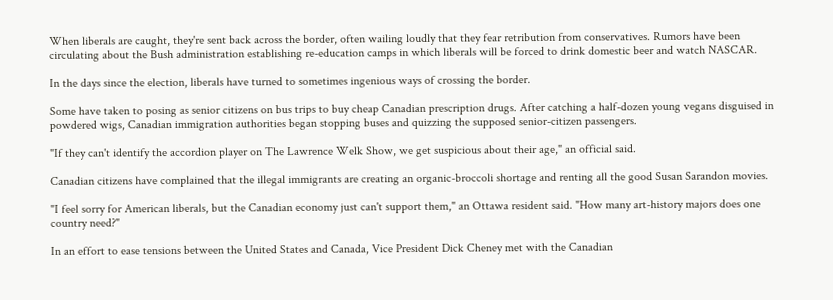When liberals are caught, they're sent back across the border, often wailing loudly that they fear retribution from conservatives. Rumors have been circulating about the Bush administration establishing re-education camps in which liberals will be forced to drink domestic beer and watch NASCAR.

In the days since the election, liberals have turned to sometimes ingenious ways of crossing the border.

Some have taken to posing as senior citizens on bus trips to buy cheap Canadian prescription drugs. After catching a half-dozen young vegans disguised in powdered wigs, Canadian immigration authorities began stopping buses and quizzing the supposed senior-citizen passengers.

"If they can't identify the accordion player on The Lawrence Welk Show, we get suspicious about their age," an official said.

Canadian citizens have complained that the illegal immigrants are creating an organic-broccoli shortage and renting all the good Susan Sarandon movies.

"I feel sorry for American liberals, but the Canadian economy just can't support them," an Ottawa resident said. "How many art-history majors does one country need?"

In an effort to ease tensions between the United States and Canada, Vice President Dick Cheney met with the Canadian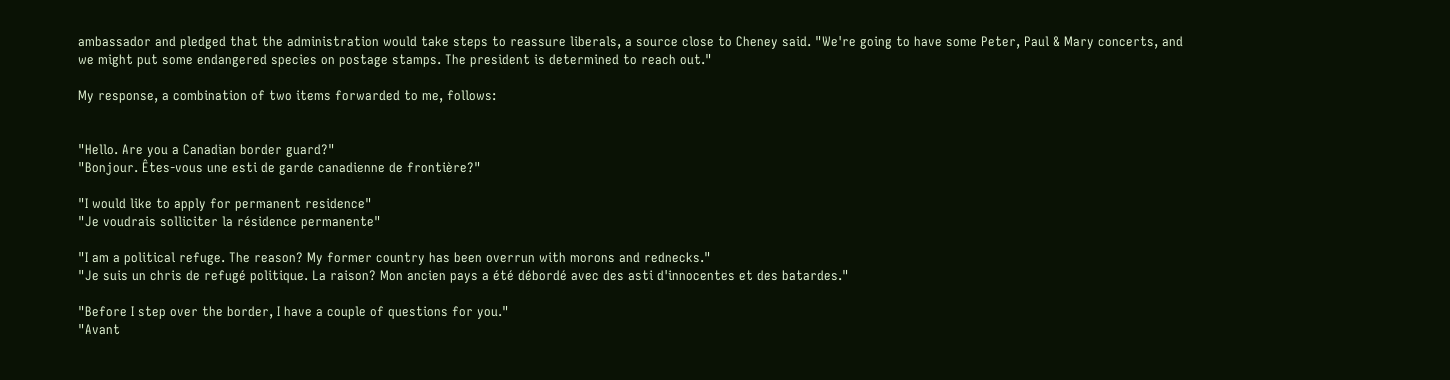ambassador and pledged that the administration would take steps to reassure liberals, a source close to Cheney said. "We're going to have some Peter, Paul & Mary concerts, and we might put some endangered species on postage stamps. The president is determined to reach out."

My response, a combination of two items forwarded to me, follows:


"Hello. Are you a Canadian border guard?"
"Bonjour. Êtes-vous une esti de garde canadienne de frontière?"

"I would like to apply for permanent residence"
"Je voudrais solliciter la résidence permanente"

"I am a political refuge. The reason? My former country has been overrun with morons and rednecks."
"Je suis un chris de refugé politique. La raison? Mon ancien pays a été débordé avec des asti d'innocentes et des batardes."

"Before I step over the border, I have a couple of questions for you."
"Avant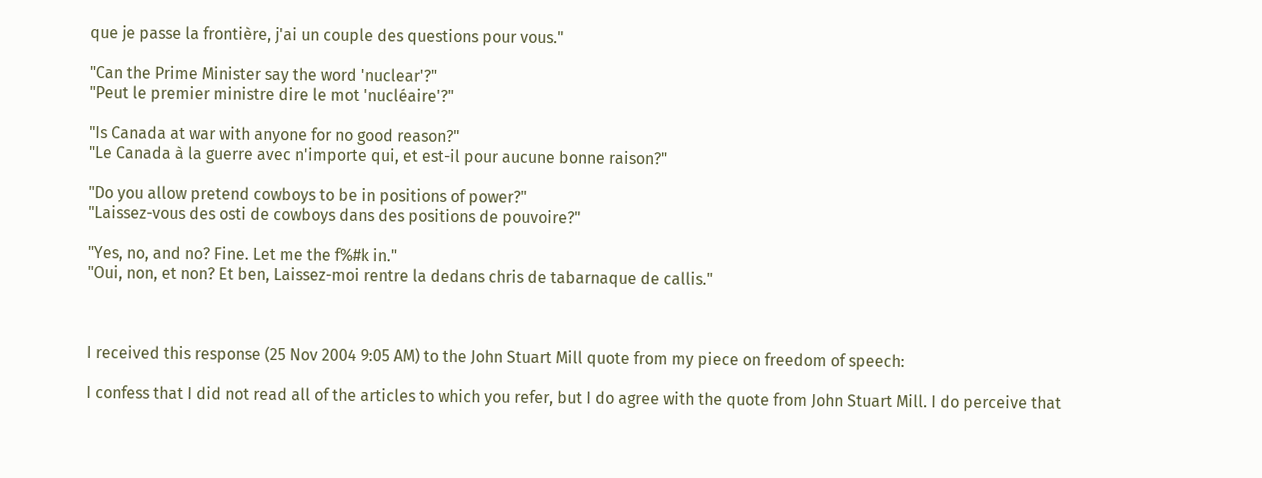que je passe la frontière, j'ai un couple des questions pour vous."

"Can the Prime Minister say the word 'nuclear'?"
"Peut le premier ministre dire le mot 'nucléaire'?"

"Is Canada at war with anyone for no good reason?"
"Le Canada à la guerre avec n'importe qui, et est-il pour aucune bonne raison?"

"Do you allow pretend cowboys to be in positions of power?"
"Laissez-vous des osti de cowboys dans des positions de pouvoire?"

"Yes, no, and no? Fine. Let me the f%#k in."
"Oui, non, et non? Et ben, Laissez-moi rentre la dedans chris de tabarnaque de callis."



I received this response (25 Nov 2004 9:05 AM) to the John Stuart Mill quote from my piece on freedom of speech:

I confess that I did not read all of the articles to which you refer, but I do agree with the quote from John Stuart Mill. I do perceive that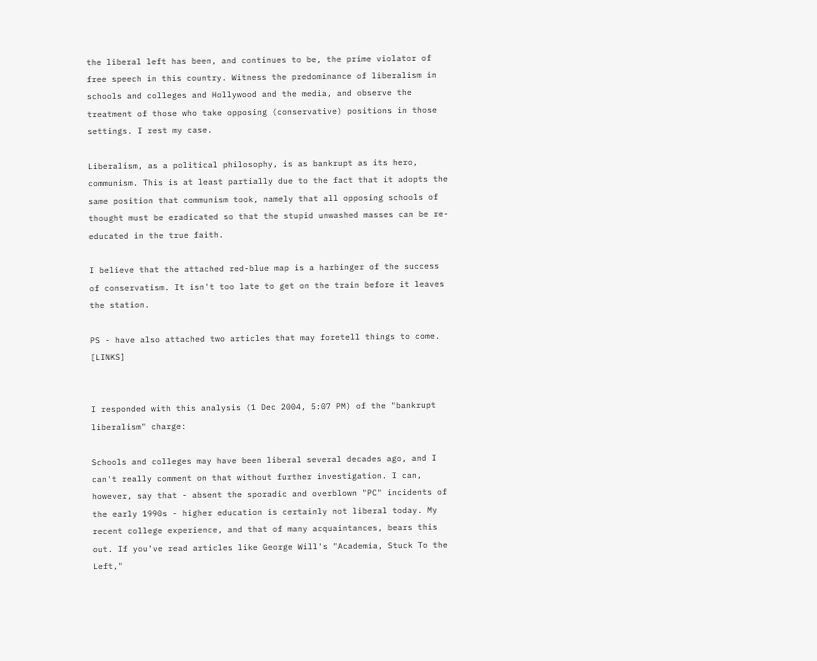the liberal left has been, and continues to be, the prime violator of free speech in this country. Witness the predominance of liberalism in schools and colleges and Hollywood and the media, and observe the treatment of those who take opposing (conservative) positions in those settings. I rest my case.

Liberalism, as a political philosophy, is as bankrupt as its hero, communism. This is at least partially due to the fact that it adopts the same position that communism took, namely that all opposing schools of thought must be eradicated so that the stupid unwashed masses can be re-educated in the true faith.

I believe that the attached red-blue map is a harbinger of the success of conservatism. It isn't too late to get on the train before it leaves the station.

PS - have also attached two articles that may foretell things to come. [LINKS]


I responded with this analysis (1 Dec 2004, 5:07 PM) of the "bankrupt liberalism" charge:

Schools and colleges may have been liberal several decades ago, and I can't really comment on that without further investigation. I can, however, say that - absent the sporadic and overblown "PC" incidents of the early 1990s - higher education is certainly not liberal today. My recent college experience, and that of many acquaintances, bears this out. If you've read articles like George Will's "Academia, Stuck To the Left,"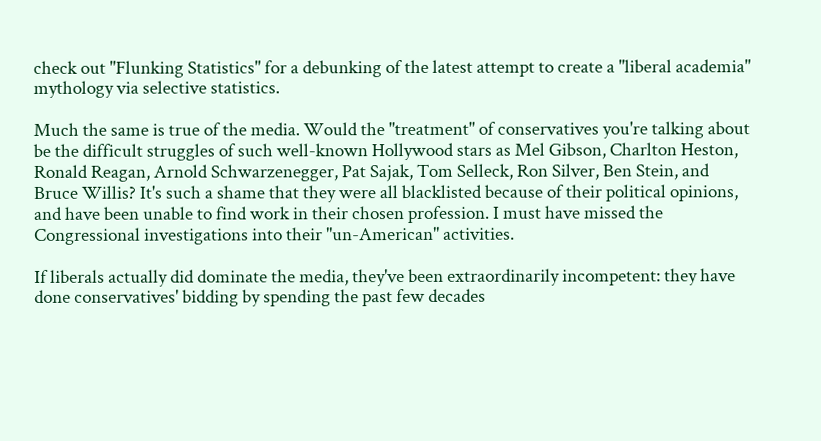check out "Flunking Statistics" for a debunking of the latest attempt to create a "liberal academia" mythology via selective statistics.

Much the same is true of the media. Would the "treatment" of conservatives you're talking about be the difficult struggles of such well-known Hollywood stars as Mel Gibson, Charlton Heston, Ronald Reagan, Arnold Schwarzenegger, Pat Sajak, Tom Selleck, Ron Silver, Ben Stein, and Bruce Willis? It's such a shame that they were all blacklisted because of their political opinions, and have been unable to find work in their chosen profession. I must have missed the Congressional investigations into their "un-American" activities.

If liberals actually did dominate the media, they've been extraordinarily incompetent: they have done conservatives' bidding by spending the past few decades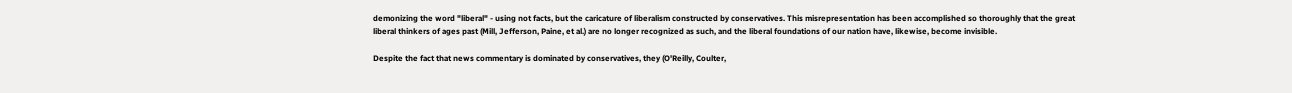demonizing the word "liberal" - using not facts, but the caricature of liberalism constructed by conservatives. This misrepresentation has been accomplished so thoroughly that the great liberal thinkers of ages past (Mill, Jefferson, Paine, et al.) are no longer recognized as such, and the liberal foundations of our nation have, likewise, become invisible.

Despite the fact that news commentary is dominated by conservatives, they (O'Reilly, Coulter,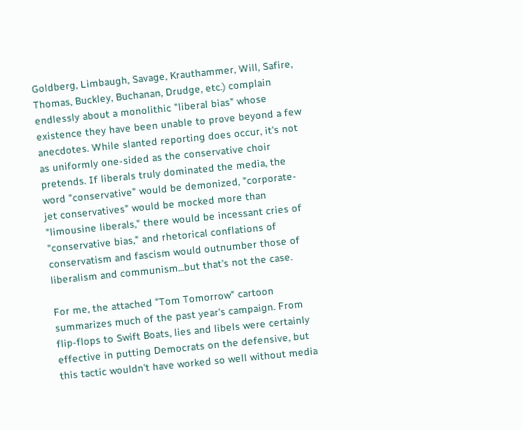Goldberg, Limbaugh, Savage, Krauthammer, Will, Safire, Thomas, Buckley, Buchanan, Drudge, etc.) complain endlessly about a monolithic "liberal bias" whose existence they have been unable to prove beyond a few anecdotes. While slanted reporting does occur, it's not as uniformly one-sided as the conservative choir pretends. If liberals truly dominated the media, the word "conservative" would be demonized, "corporate-jet conservatives" would be mocked more than "limousine liberals," there would be incessant cries of "conservative bias," and rhetorical conflations of conservatism and fascism would outnumber those of liberalism and communism...but that's not the case.

For me, the attached "Tom Tomorrow" cartoon summarizes much of the past year's campaign. From flip-flops to Swift Boats, lies and libels were certainly effective in putting Democrats on the defensive, but this tactic wouldn't have worked so well without media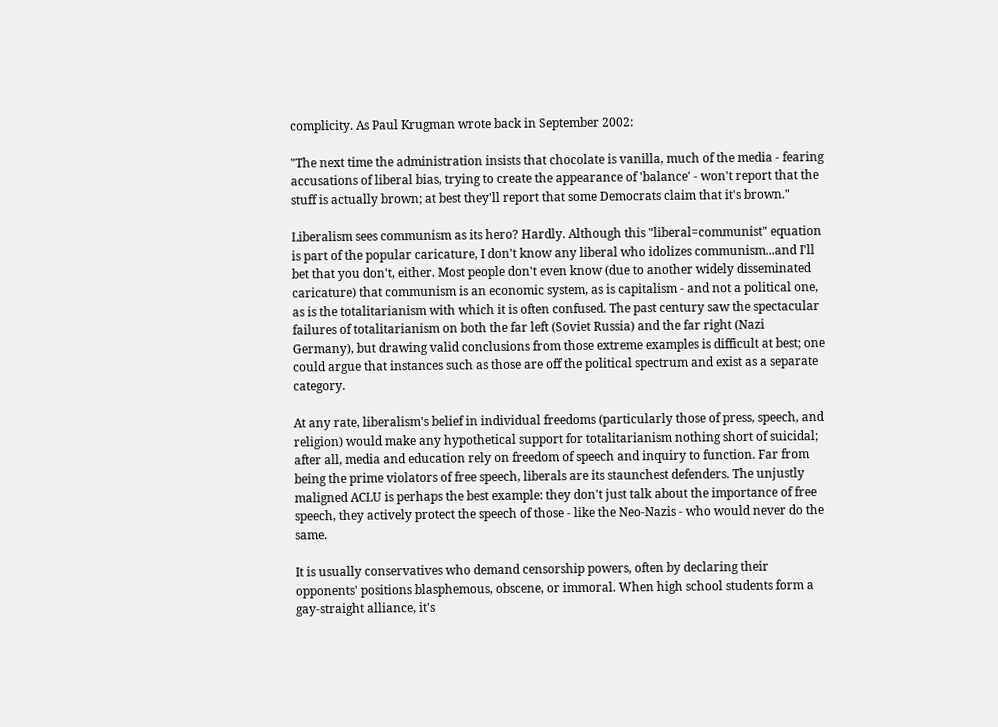complicity. As Paul Krugman wrote back in September 2002:

"The next time the administration insists that chocolate is vanilla, much of the media - fearing accusations of liberal bias, trying to create the appearance of 'balance' - won't report that the stuff is actually brown; at best they'll report that some Democrats claim that it's brown."

Liberalism sees communism as its hero? Hardly. Although this "liberal=communist" equation is part of the popular caricature, I don't know any liberal who idolizes communism...and I'll bet that you don't, either. Most people don't even know (due to another widely disseminated caricature) that communism is an economic system, as is capitalism - and not a political one, as is the totalitarianism with which it is often confused. The past century saw the spectacular failures of totalitarianism on both the far left (Soviet Russia) and the far right (Nazi Germany), but drawing valid conclusions from those extreme examples is difficult at best; one could argue that instances such as those are off the political spectrum and exist as a separate category.

At any rate, liberalism's belief in individual freedoms (particularly those of press, speech, and religion) would make any hypothetical support for totalitarianism nothing short of suicidal; after all, media and education rely on freedom of speech and inquiry to function. Far from being the prime violators of free speech, liberals are its staunchest defenders. The unjustly maligned ACLU is perhaps the best example: they don't just talk about the importance of free speech, they actively protect the speech of those - like the Neo-Nazis - who would never do the same.

It is usually conservatives who demand censorship powers, often by declaring their opponents' positions blasphemous, obscene, or immoral. When high school students form a gay-straight alliance, it's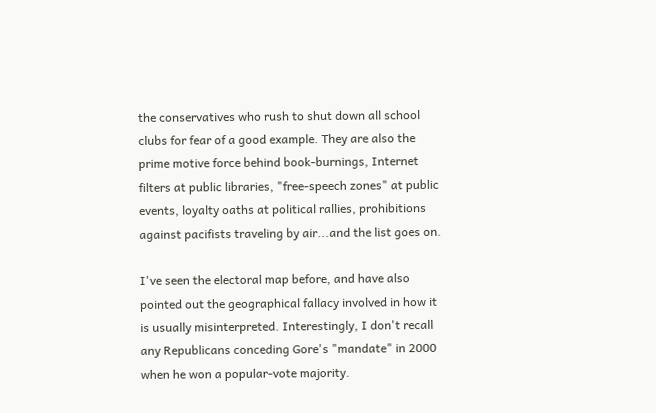the conservatives who rush to shut down all school clubs for fear of a good example. They are also the prime motive force behind book-burnings, Internet filters at public libraries, "free-speech zones" at public events, loyalty oaths at political rallies, prohibitions against pacifists traveling by air...and the list goes on.

I've seen the electoral map before, and have also pointed out the geographical fallacy involved in how it is usually misinterpreted. Interestingly, I don't recall any Republicans conceding Gore's "mandate" in 2000 when he won a popular-vote majority.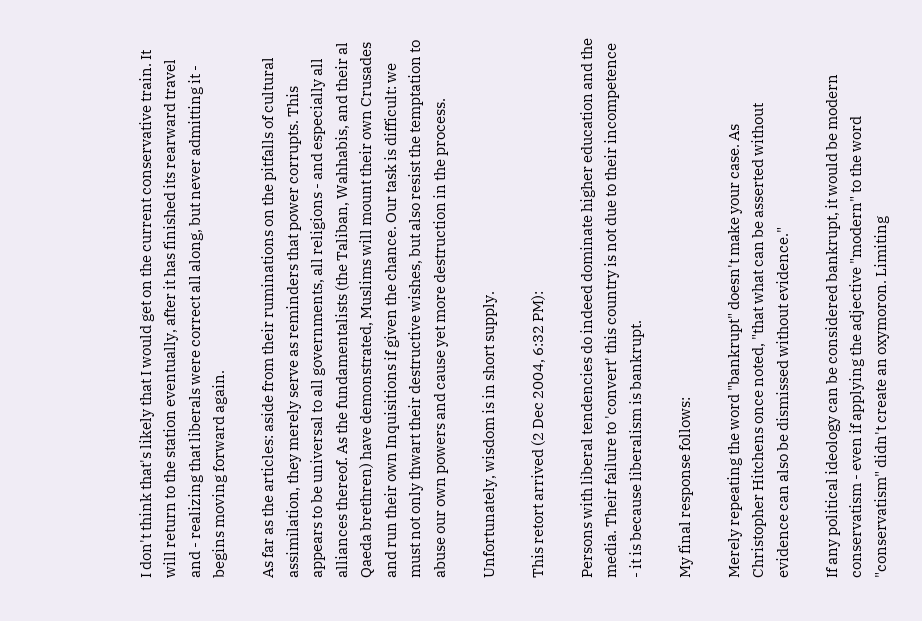I don't think that's likely that I would get on the current conservative train. It will return to the station eventually, after it has finished its rearward travel and - realizing that liberals were correct all along, but never admitting it - begins moving forward again.

As far as the articles: aside from their ruminations on the pitfalls of cultural assimilation, they merely serve as reminders that power corrupts. This appears to be universal to all governments, all religions - and especially all alliances thereof. As the fundamentalists (the Taliban, Wahhabis, and their al Qaeda brethren) have demonstrated, Muslims will mount their own Crusades and run their own Inquisitions if given the chance. Our task is difficult: we must not only thwart their destructive wishes, but also resist the temptation to abuse our own powers and cause yet more destruction in the process.

Unfortunately, wisdom is in short supply.

This retort arrived (2 Dec 2004, 6:32 PM):

Persons with liberal tendencies do indeed dominate higher education and the media. Their failure to 'convert' this country is not due to their incompetence - it is because liberalism is bankrupt.

My final response follows:

Merely repeating the word "bankrupt" doesn't make your case. As Christopher Hitchens once noted, "that what can be asserted without evidence can also be dismissed without evidence."

If any political ideology can be considered bankrupt, it would be modern conservatism - even if applying the adjective "modern" to the word "conservatism" didn't create an oxymoron. Limiting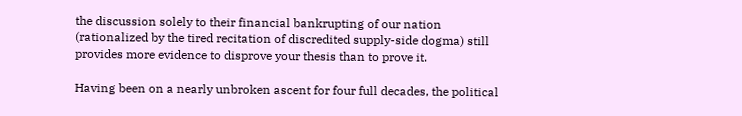the discussion solely to their financial bankrupting of our nation (rationalized by the tired recitation of discredited supply-side dogma) still provides more evidence to disprove your thesis than to prove it.

Having been on a nearly unbroken ascent for four full decades, the political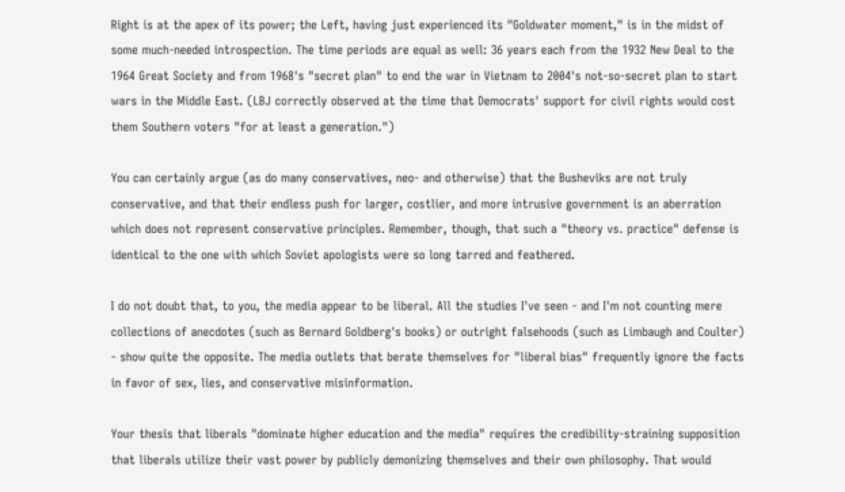Right is at the apex of its power; the Left, having just experienced its "Goldwater moment," is in the midst of some much-needed introspection. The time periods are equal as well: 36 years each from the 1932 New Deal to the 1964 Great Society and from 1968's "secret plan" to end the war in Vietnam to 2004's not-so-secret plan to start wars in the Middle East. (LBJ correctly observed at the time that Democrats' support for civil rights would cost them Southern voters "for at least a generation.")

You can certainly argue (as do many conservatives, neo- and otherwise) that the Busheviks are not truly conservative, and that their endless push for larger, costlier, and more intrusive government is an aberration which does not represent conservative principles. Remember, though, that such a "theory vs. practice" defense is identical to the one with which Soviet apologists were so long tarred and feathered.

I do not doubt that, to you, the media appear to be liberal. All the studies I've seen - and I'm not counting mere collections of anecdotes (such as Bernard Goldberg's books) or outright falsehoods (such as Limbaugh and Coulter) - show quite the opposite. The media outlets that berate themselves for "liberal bias" frequently ignore the facts in favor of sex, lies, and conservative misinformation.

Your thesis that liberals "dominate higher education and the media" requires the credibility-straining supposition that liberals utilize their vast power by publicly demonizing themselves and their own philosophy. That would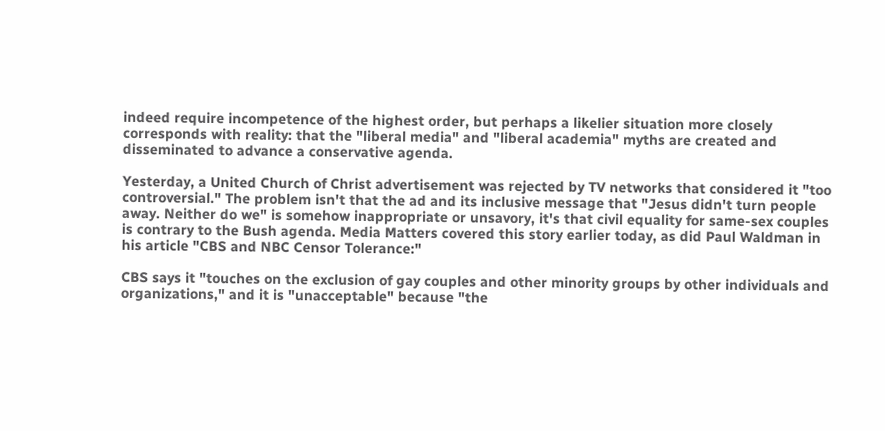indeed require incompetence of the highest order, but perhaps a likelier situation more closely corresponds with reality: that the "liberal media" and "liberal academia" myths are created and disseminated to advance a conservative agenda.

Yesterday, a United Church of Christ advertisement was rejected by TV networks that considered it "too controversial." The problem isn't that the ad and its inclusive message that "Jesus didn't turn people away. Neither do we" is somehow inappropriate or unsavory, it's that civil equality for same-sex couples is contrary to the Bush agenda. Media Matters covered this story earlier today, as did Paul Waldman in his article "CBS and NBC Censor Tolerance:"

CBS says it "touches on the exclusion of gay couples and other minority groups by other individuals and organizations," and it is "unacceptable" because "the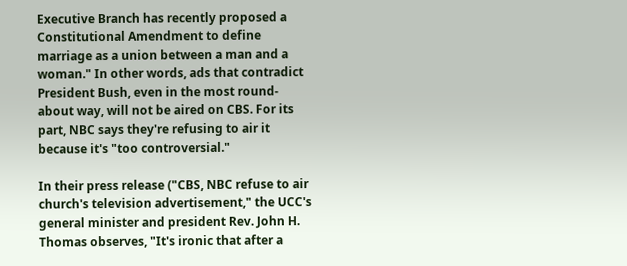Executive Branch has recently proposed a Constitutional Amendment to define marriage as a union between a man and a woman." In other words, ads that contradict President Bush, even in the most round-about way, will not be aired on CBS. For its part, NBC says they're refusing to air it because it's "too controversial."

In their press release ("CBS, NBC refuse to air church's television advertisement," the UCC's general minister and president Rev. John H. Thomas observes, "It's ironic that after a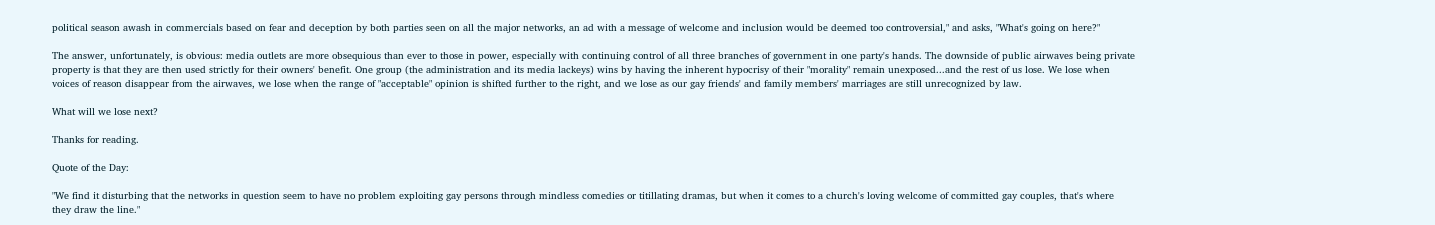political season awash in commercials based on fear and deception by both parties seen on all the major networks, an ad with a message of welcome and inclusion would be deemed too controversial," and asks, "What's going on here?"

The answer, unfortunately, is obvious: media outlets are more obsequious than ever to those in power, especially with continuing control of all three branches of government in one party's hands. The downside of public airwaves being private property is that they are then used strictly for their owners' benefit. One group (the administration and its media lackeys) wins by having the inherent hypocrisy of their "morality" remain unexposed...and the rest of us lose. We lose when voices of reason disappear from the airwaves, we lose when the range of "acceptable" opinion is shifted further to the right, and we lose as our gay friends' and family members' marriages are still unrecognized by law.

What will we lose next?

Thanks for reading.

Quote of the Day:

"We find it disturbing that the networks in question seem to have no problem exploiting gay persons through mindless comedies or titillating dramas, but when it comes to a church's loving welcome of committed gay couples, that's where they draw the line."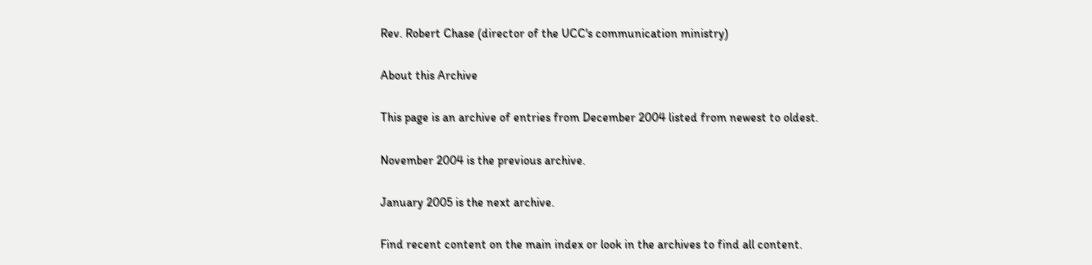Rev. Robert Chase (director of the UCC's communication ministry)

About this Archive

This page is an archive of entries from December 2004 listed from newest to oldest.

November 2004 is the previous archive.

January 2005 is the next archive.

Find recent content on the main index or look in the archives to find all content.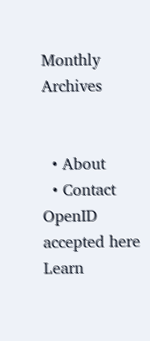Monthly Archives


  • About
  • Contact
OpenID accepted here Learn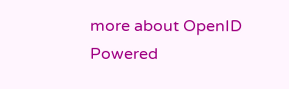more about OpenID
Powered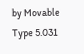by Movable Type 5.031